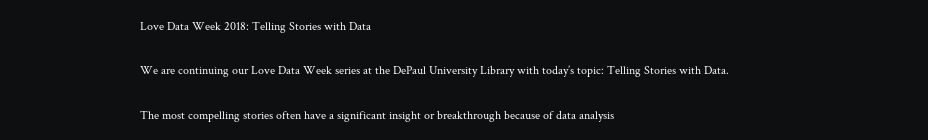Love Data Week 2018: Telling Stories with Data

We are continuing our Love Data Week series at the DePaul University Library with today’s topic: Telling Stories with Data.

The most compelling stories often have a significant insight or breakthrough because of data analysis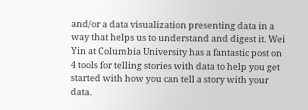and/or a data visualization presenting data in a way that helps us to understand and digest it. Wei Yin at Columbia University has a fantastic post on 4 tools for telling stories with data to help you get started with how you can tell a story with your data.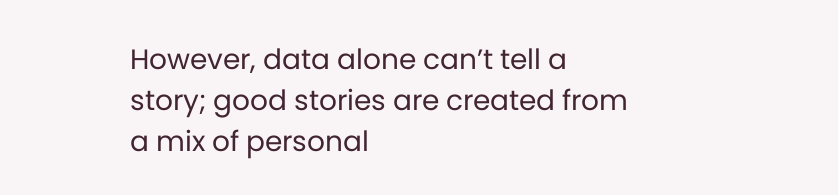However, data alone can’t tell a story; good stories are created from a mix of personal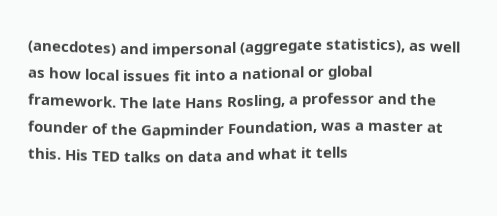(anecdotes) and impersonal (aggregate statistics), as well as how local issues fit into a national or global framework. The late Hans Rosling, a professor and the founder of the Gapminder Foundation, was a master at this. His TED talks on data and what it tells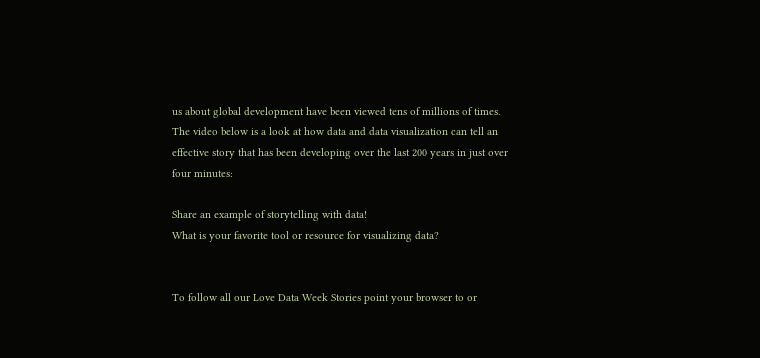us about global development have been viewed tens of millions of times. The video below is a look at how data and data visualization can tell an effective story that has been developing over the last 200 years in just over four minutes:

Share an example of storytelling with data!
What is your favorite tool or resource for visualizing data?


To follow all our Love Data Week Stories point your browser to or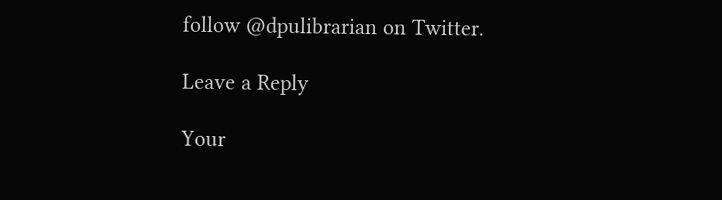follow @dpulibrarian on Twitter.

Leave a Reply

Your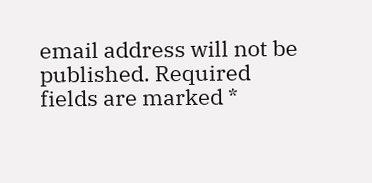email address will not be published. Required fields are marked *